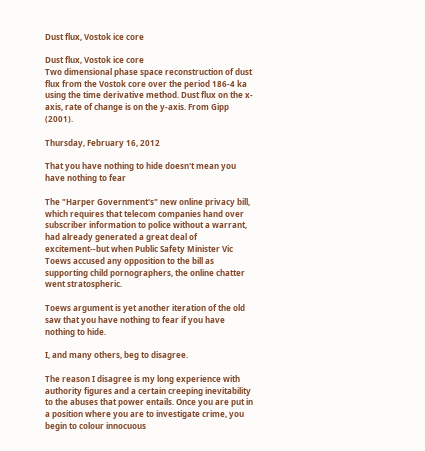Dust flux, Vostok ice core

Dust flux, Vostok ice core
Two dimensional phase space reconstruction of dust flux from the Vostok core over the period 186-4 ka using the time derivative method. Dust flux on the x-axis, rate of change is on the y-axis. From Gipp (2001).

Thursday, February 16, 2012

That you have nothing to hide doesn't mean you have nothing to fear

The "Harper Government's" new online privacy bill, which requires that telecom companies hand over subscriber information to police without a warrant, had already generated a great deal of excitement--but when Public Safety Minister Vic Toews accused any opposition to the bill as supporting child pornographers, the online chatter went stratospheric.

Toews argument is yet another iteration of the old saw that you have nothing to fear if you have nothing to hide.

I, and many others, beg to disagree.

The reason I disagree is my long experience with authority figures and a certain creeping inevitability to the abuses that power entails. Once you are put in a position where you are to investigate crime, you begin to colour innocuous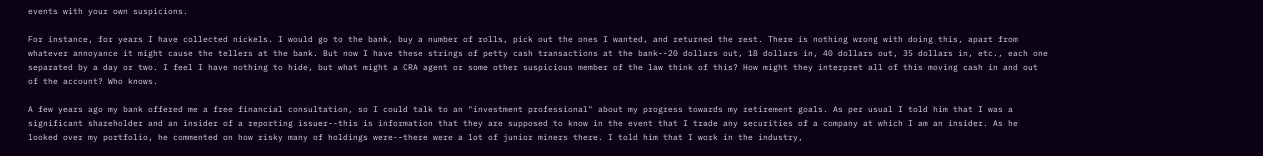events with your own suspicions.

For instance, for years I have collected nickels. I would go to the bank, buy a number of rolls, pick out the ones I wanted, and returned the rest. There is nothing wrong with doing this, apart from whatever annoyance it might cause the tellers at the bank. But now I have these strings of petty cash transactions at the bank--20 dollars out, 18 dollars in, 40 dollars out, 35 dollars in, etc., each one separated by a day or two. I feel I have nothing to hide, but what might a CRA agent or some other suspicious member of the law think of this? How might they interpret all of this moving cash in and out of the account? Who knows.

A few years ago my bank offered me a free financial consultation, so I could talk to an "investment professional" about my progress towards my retirement goals. As per usual I told him that I was a significant shareholder and an insider of a reporting issuer--this is information that they are supposed to know in the event that I trade any securities of a company at which I am an insider. As he looked over my portfolio, he commented on how risky many of holdings were--there were a lot of junior miners there. I told him that I work in the industry,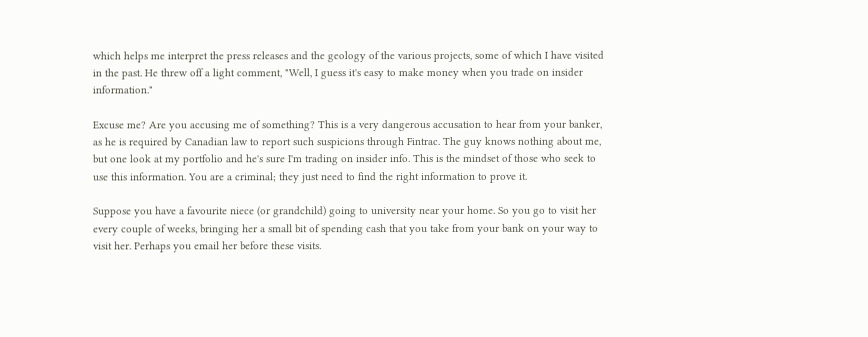which helps me interpret the press releases and the geology of the various projects, some of which I have visited in the past. He threw off a light comment, "Well, I guess it's easy to make money when you trade on insider information."

Excuse me? Are you accusing me of something? This is a very dangerous accusation to hear from your banker, as he is required by Canadian law to report such suspicions through Fintrac. The guy knows nothing about me, but one look at my portfolio and he's sure I'm trading on insider info. This is the mindset of those who seek to use this information. You are a criminal; they just need to find the right information to prove it.

Suppose you have a favourite niece (or grandchild) going to university near your home. So you go to visit her every couple of weeks, bringing her a small bit of spending cash that you take from your bank on your way to visit her. Perhaps you email her before these visits.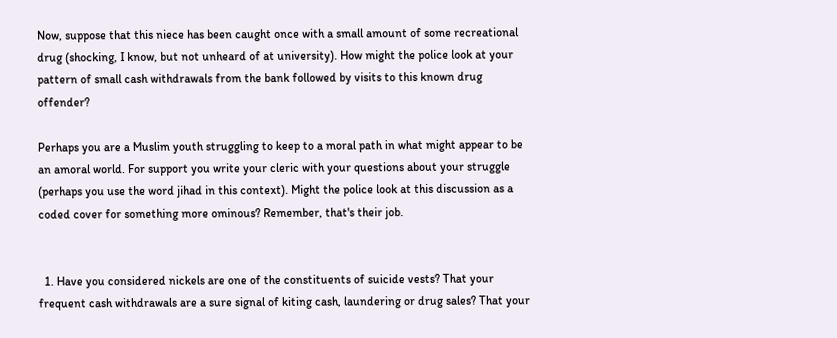Now, suppose that this niece has been caught once with a small amount of some recreational drug (shocking, I know, but not unheard of at university). How might the police look at your pattern of small cash withdrawals from the bank followed by visits to this known drug offender?

Perhaps you are a Muslim youth struggling to keep to a moral path in what might appear to be an amoral world. For support you write your cleric with your questions about your struggle (perhaps you use the word jihad in this context). Might the police look at this discussion as a coded cover for something more ominous? Remember, that's their job.


  1. Have you considered nickels are one of the constituents of suicide vests? That your frequent cash withdrawals are a sure signal of kiting cash, laundering or drug sales? That your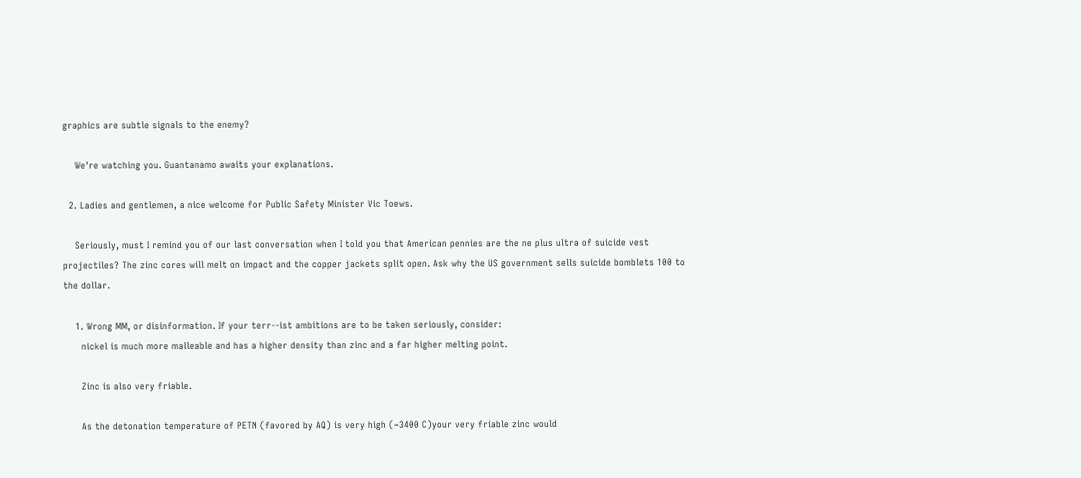graphics are subtle signals to the enemy?

    We're watching you. Guantanamo awaits your explanations.

  2. Ladies and gentlemen, a nice welcome for Public Safety Minister Vic Toews.

    Seriously, must I remind you of our last conversation when I told you that American pennies are the ne plus ultra of suicide vest projectiles? The zinc cores will melt on impact and the copper jackets split open. Ask why the US government sells suicide bomblets 100 to the dollar.

    1. Wrong MM, or disinformation. If your terr--ist ambitions are to be taken seriously, consider:
      nickel is much more malleable and has a higher density than zinc and a far higher melting point.

      Zinc is also very friable.

      As the detonation temperature of PETN (favored by AQ) is very high (~3400 C)your very friable zinc would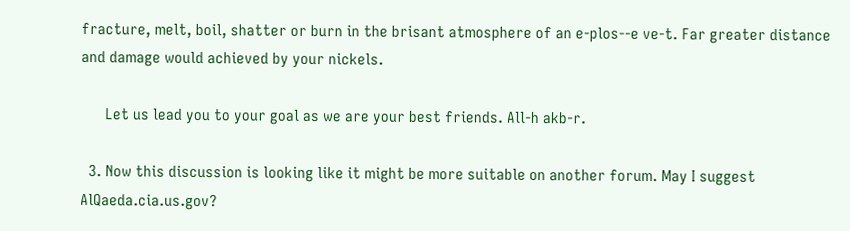fracture, melt, boil, shatter or burn in the brisant atmosphere of an e-plos--e ve-t. Far greater distance and damage would achieved by your nickels.

      Let us lead you to your goal as we are your best friends. All-h akb-r.

  3. Now this discussion is looking like it might be more suitable on another forum. May I suggest AlQaeda.cia.us.gov?